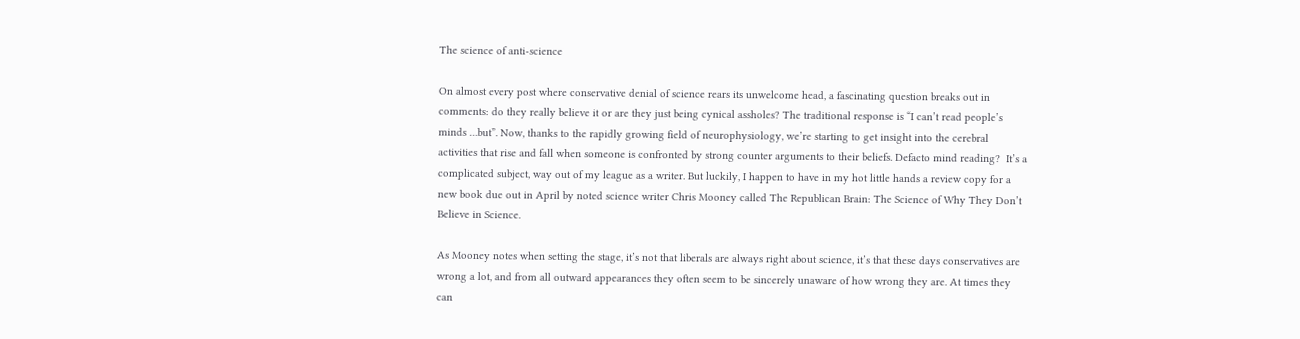The science of anti-science

On almost every post where conservative denial of science rears its unwelcome head, a fascinating question breaks out in comments: do they really believe it or are they just being cynical assholes? The traditional response is “I can’t read people’s minds …but”. Now, thanks to the rapidly growing field of neurophysiology, we’re starting to get insight into the cerebral activities that rise and fall when someone is confronted by strong counter arguments to their beliefs. Defacto mind reading?  It’s a complicated subject, way out of my league as a writer. But luckily, I happen to have in my hot little hands a review copy for a new book due out in April by noted science writer Chris Mooney called The Republican Brain: The Science of Why They Don’t Believe in Science.

As Mooney notes when setting the stage, it’s not that liberals are always right about science, it’s that these days conservatives are wrong a lot, and from all outward appearances they often seem to be sincerely unaware of how wrong they are. At times they can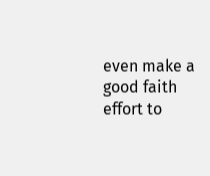even make a good faith effort to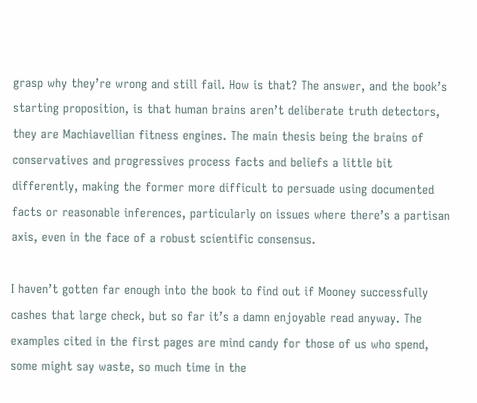grasp why they’re wrong and still fail. How is that? The answer, and the book’s starting proposition, is that human brains aren’t deliberate truth detectors, they are Machiavellian fitness engines. The main thesis being the brains of conservatives and progressives process facts and beliefs a little bit differently, making the former more difficult to persuade using documented facts or reasonable inferences, particularly on issues where there’s a partisan axis, even in the face of a robust scientific consensus.

I haven’t gotten far enough into the book to find out if Mooney successfully cashes that large check, but so far it’s a damn enjoyable read anyway. The examples cited in the first pages are mind candy for those of us who spend, some might say waste, so much time in the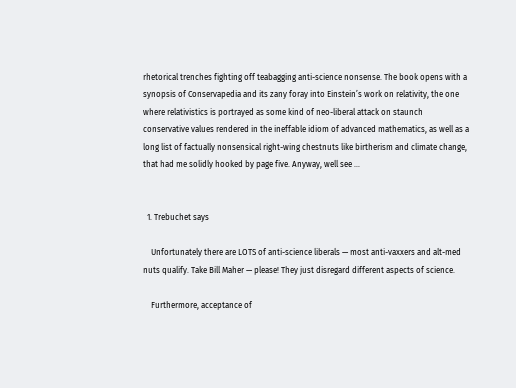rhetorical trenches fighting off teabagging anti-science nonsense. The book opens with a synopsis of Conservapedia and its zany foray into Einstein’s work on relativity, the one where relativistics is portrayed as some kind of neo-liberal attack on staunch conservative values rendered in the ineffable idiom of advanced mathematics, as well as a long list of factually nonsensical right-wing chestnuts like birtherism and climate change, that had me solidly hooked by page five. Anyway, well see …


  1. Trebuchet says

    Unfortunately there are LOTS of anti-science liberals — most anti-vaxxers and alt-med nuts qualify. Take Bill Maher — please! They just disregard different aspects of science.

    Furthermore, acceptance of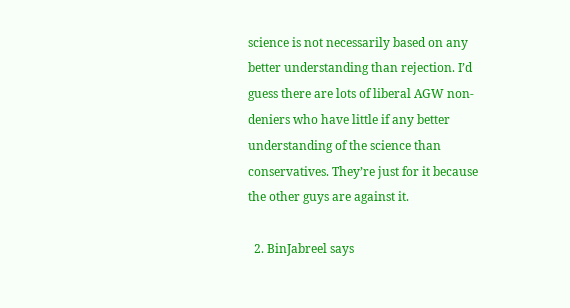science is not necessarily based on any better understanding than rejection. I’d guess there are lots of liberal AGW non-deniers who have little if any better understanding of the science than conservatives. They’re just for it because the other guys are against it.

  2. BinJabreel says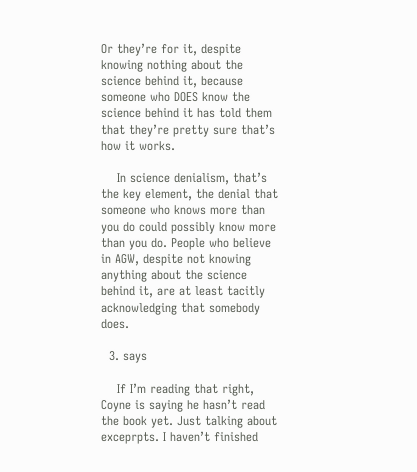Or they’re for it, despite knowing nothing about the science behind it, because someone who DOES know the science behind it has told them that they’re pretty sure that’s how it works.

    In science denialism, that’s the key element, the denial that someone who knows more than you do could possibly know more than you do. People who believe in AGW, despite not knowing anything about the science behind it, are at least tacitly acknowledging that somebody does.

  3. says

    If I’m reading that right, Coyne is saying he hasn’t read the book yet. Just talking about exceprpts. I haven’t finished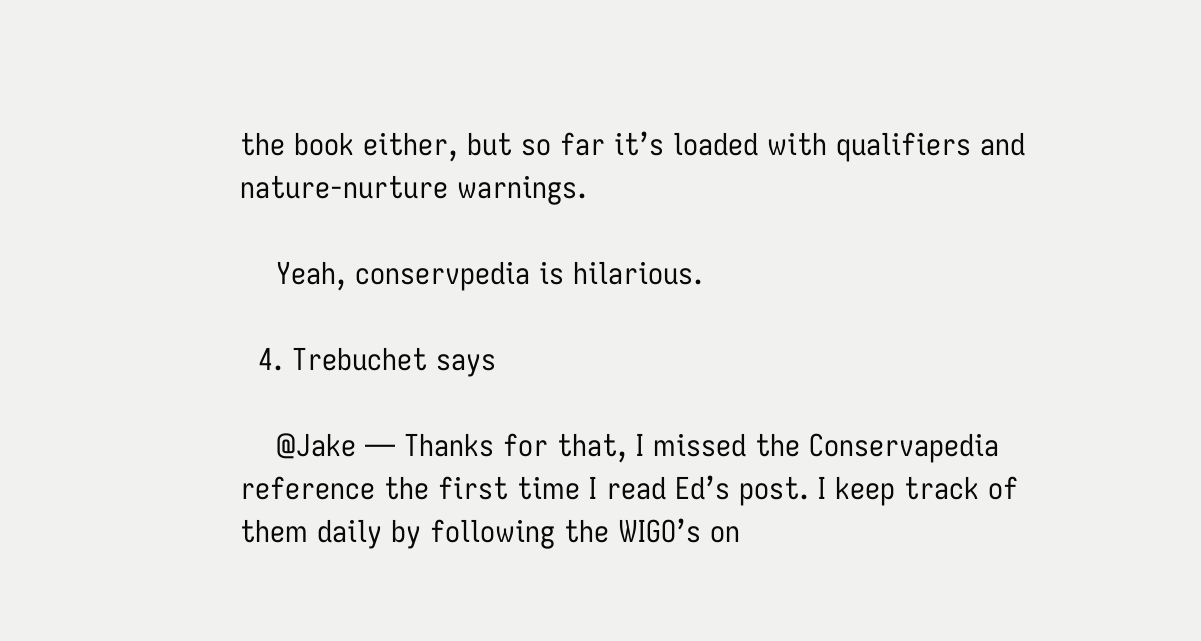the book either, but so far it’s loaded with qualifiers and nature-nurture warnings.

    Yeah, conservpedia is hilarious.

  4. Trebuchet says

    @Jake — Thanks for that, I missed the Conservapedia reference the first time I read Ed’s post. I keep track of them daily by following the WIGO’s on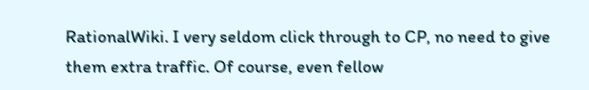RationalWiki. I very seldom click through to CP, no need to give them extra traffic. Of course, even fellow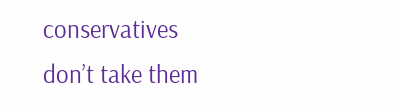conservatives don’t take them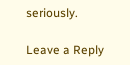seriously.

Leave a Reply